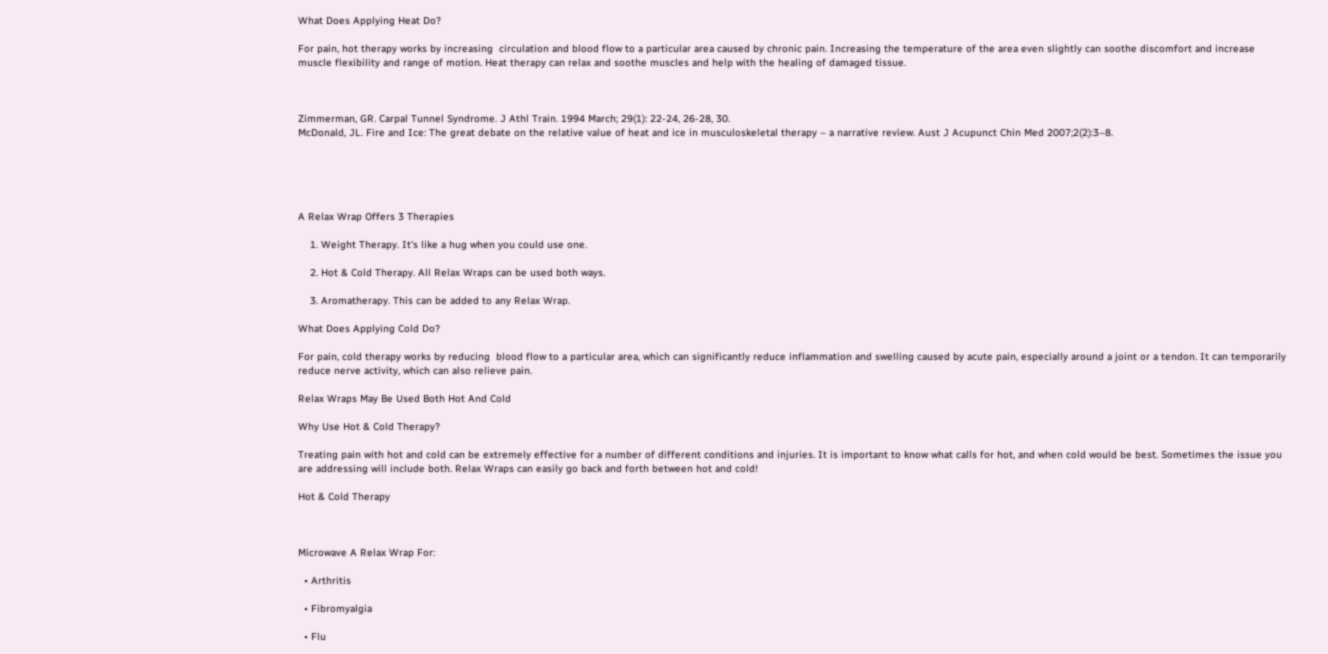What Does Applying Heat Do?

For pain, hot therapy works by increasing  circulation and blood flow to a particular area caused by chronic pain. Increasing the temperature of the area even slightly can soothe discomfort and increase muscle flexibility and range of motion. Heat therapy can relax and soothe muscles and help with the healing of damaged tissue.



Zimmerman, GR. Carpal Tunnel Syndrome. J Athl Train. 1994 March; 29(1): 22-24, 26-28, 30.
McDonald, JL. Fire and Ice: The great debate on the relative value of heat and ice in musculoskeletal therapy – a narrative review. Aust J Acupunct Chin Med 2007;2(2):3–8.





A Relax Wrap Offers 3 Therapies

    1. Weight Therapy. It's like a hug when you could use one.

    2. Hot & Cold Therapy. All Relax Wraps can be used both ways.

    3. Aromatherapy. This can be added to any Relax Wrap.

What Does Applying Cold Do?

For pain, cold therapy works by reducing  blood flow to a particular area, which can significantly reduce inflammation and swelling caused by acute pain, especially around a joint or a tendon. It can temporarily reduce nerve activity, which can also relieve pain.

Relax Wraps May Be Used Both Hot And Cold

Why Use Hot & Cold Therapy?

Treating pain with hot and cold can be extremely effective for a number of different conditions and injuries. It is important to know what calls for hot, and when cold would be best. Sometimes the issue you are addressing will include both. Relax Wraps can easily go back and forth between hot and cold!

Hot & Cold Therapy



Microwave A Relax Wrap For:

  • Arthritis

  • Fibromyalgia

  • Flu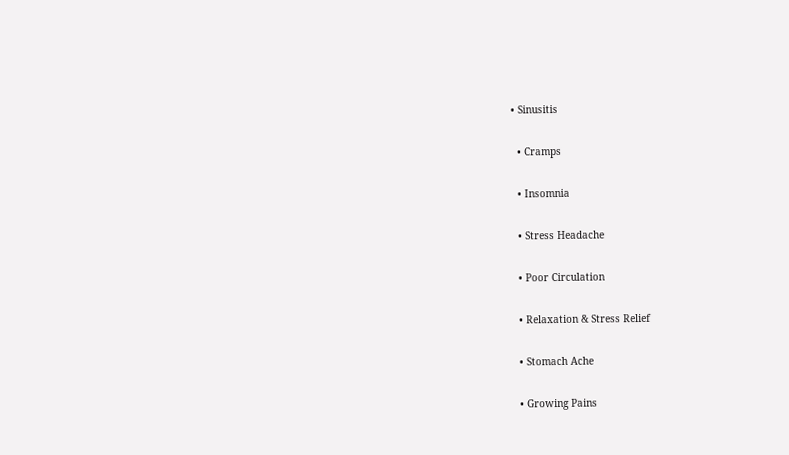• Sinusitis

  • Cramps

  • Insomnia

  • Stress Headache

  • Poor Circulation

  • Relaxation & Stress Relief

  • Stomach Ache

  • Growing Pains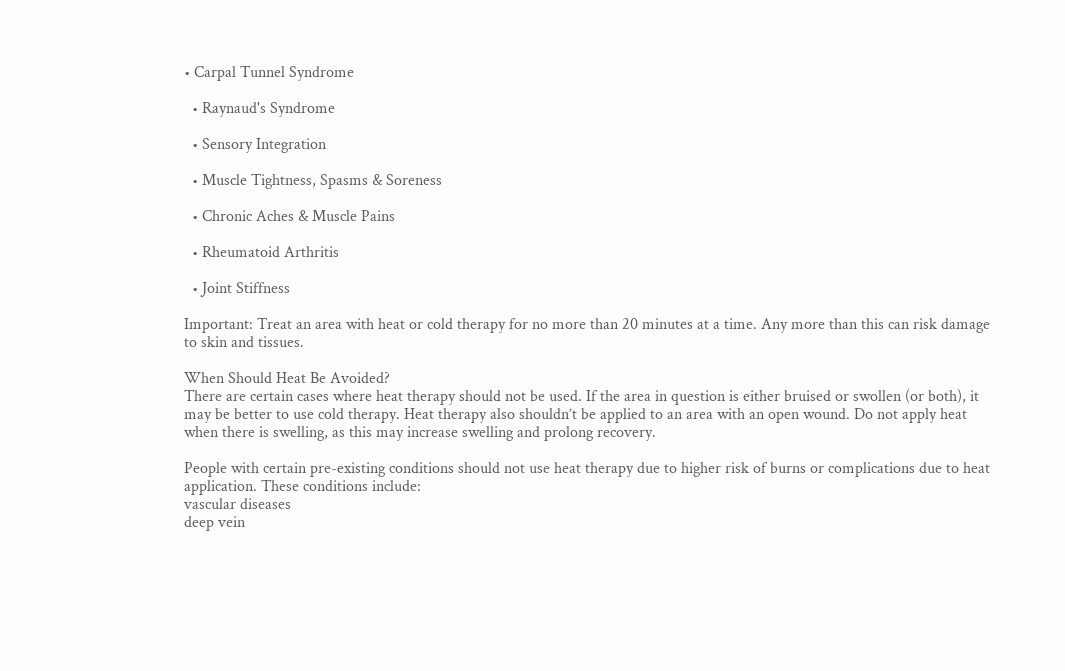• Carpal Tunnel Syndrome

  • Raynaud's Syndrome

  • Sensory Integration

  • Muscle Tightness, Spasms & Soreness

  • Chronic Aches & Muscle Pains

  • Rheumatoid Arthritis

  • Joint Stiffness

Important: Treat an area with heat or cold therapy for no more than 20 minutes at a time. Any more than this can risk damage to skin and tissues.

When Should Heat Be Avoided?
There are certain cases where heat therapy should not be used. If the area in question is either bruised or swollen (or both), it may be better to use cold therapy. Heat therapy also shouldn’t be applied to an area with an open wound. Do not apply heat when there is swelling, as this may increase swelling and prolong recovery.

People with certain pre-existing conditions should not use heat therapy due to higher risk of burns or complications due to heat application. These conditions include:
vascular diseases
deep vein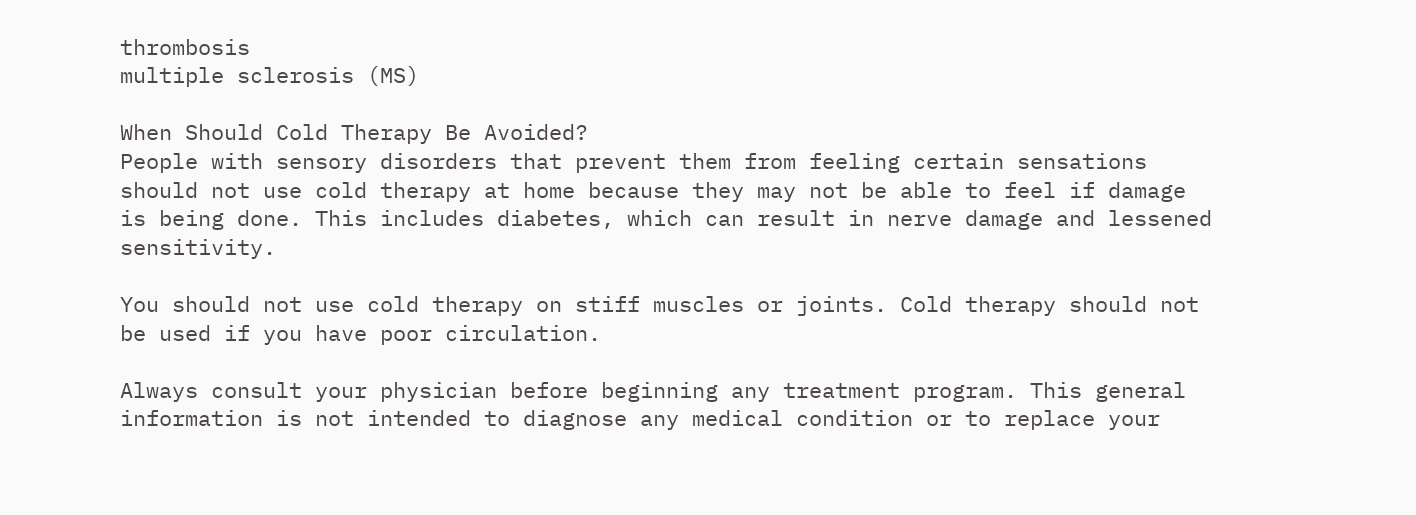thrombosis
multiple sclerosis (MS)

When Should Cold Therapy Be Avoided?
People with sensory disorders that prevent them from feeling certain sensations should not use cold therapy at home because they may not be able to feel if damage is being done. This includes diabetes, which can result in nerve damage and lessened sensitivity.

You should not use cold therapy on stiff muscles or joints. Cold therapy should not be used if you have poor circulation.

Always consult your physician before beginning any treatment program. This general information is not intended to diagnose any medical condition or to replace your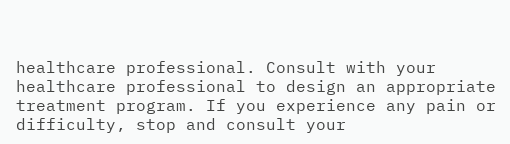healthcare professional. Consult with your healthcare professional to design an appropriate treatment program. If you experience any pain or difficulty, stop and consult your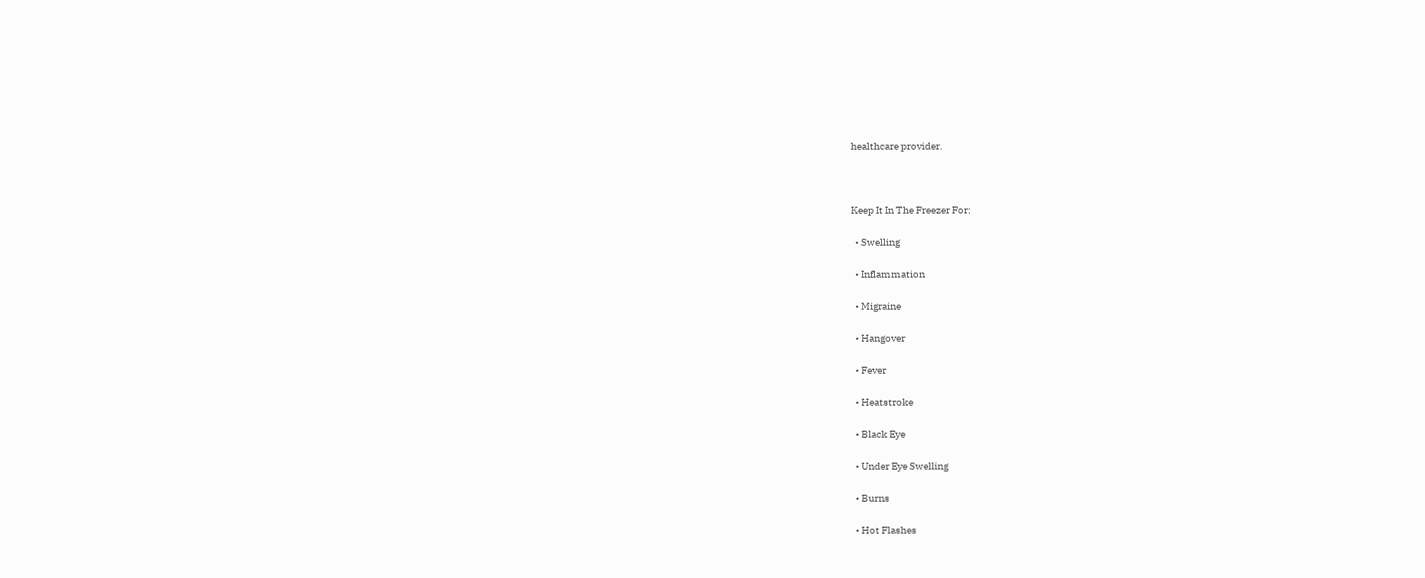healthcare provider.



Keep It In The Freezer For:

  • Swelling

  • Inflammation

  • Migraine

  • Hangover

  • Fever

  • Heatstroke

  • Black Eye

  • Under Eye Swelling

  • Burns

  • Hot Flashes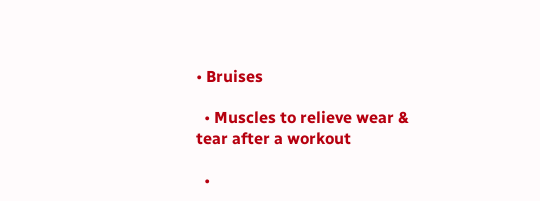• Bruises

  • Muscles to relieve wear & tear after a workout

  •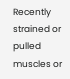Recently strained or pulled muscles or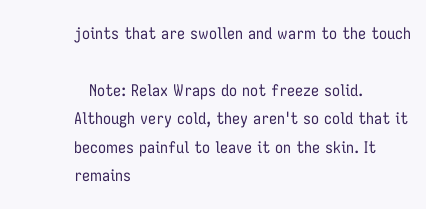joints that are swollen and warm to the touch

   Note: Relax Wraps do not freeze solid. Although very cold, they aren't so cold that it becomes painful to leave it on the skin. It remains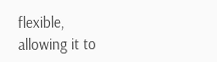flexible, allowing it to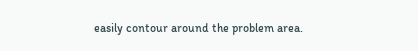easily contour around the problem area.